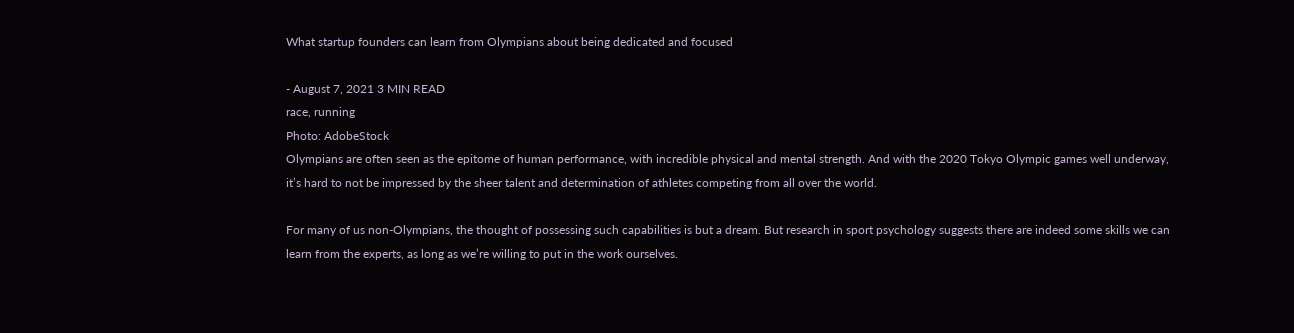What startup founders can learn from Olympians about being dedicated and focused

- August 7, 2021 3 MIN READ
race, running
Photo: AdobeStock
Olympians are often seen as the epitome of human performance, with incredible physical and mental strength. And with the 2020 Tokyo Olympic games well underway, it’s hard to not be impressed by the sheer talent and determination of athletes competing from all over the world.

For many of us non-Olympians, the thought of possessing such capabilities is but a dream. But research in sport psychology suggests there are indeed some skills we can learn from the experts, as long as we’re willing to put in the work ourselves.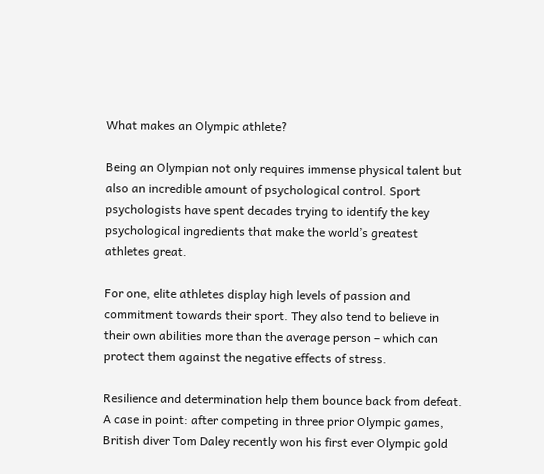What makes an Olympic athlete?

Being an Olympian not only requires immense physical talent but also an incredible amount of psychological control. Sport psychologists have spent decades trying to identify the key psychological ingredients that make the world’s greatest athletes great.

For one, elite athletes display high levels of passion and commitment towards their sport. They also tend to believe in their own abilities more than the average person – which can protect them against the negative effects of stress.

Resilience and determination help them bounce back from defeat. A case in point: after competing in three prior Olympic games, British diver Tom Daley recently won his first ever Olympic gold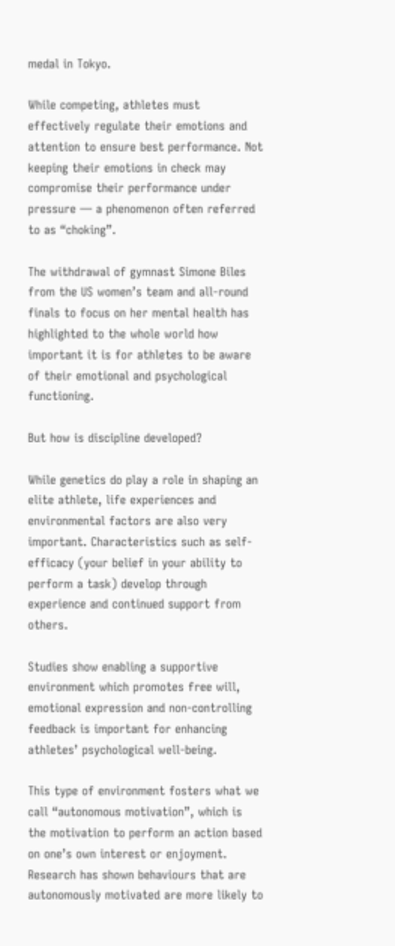medal in Tokyo.

While competing, athletes must effectively regulate their emotions and attention to ensure best performance. Not keeping their emotions in check may compromise their performance under pressure — a phenomenon often referred to as “choking”.

The withdrawal of gymnast Simone Biles from the US women’s team and all-round finals to focus on her mental health has highlighted to the whole world how important it is for athletes to be aware of their emotional and psychological functioning.

But how is discipline developed?

While genetics do play a role in shaping an elite athlete, life experiences and environmental factors are also very important. Characteristics such as self-efficacy (your belief in your ability to perform a task) develop through experience and continued support from others.

Studies show enabling a supportive environment which promotes free will, emotional expression and non-controlling feedback is important for enhancing athletes’ psychological well-being.

This type of environment fosters what we call “autonomous motivation”, which is the motivation to perform an action based on one’s own interest or enjoyment. Research has shown behaviours that are autonomously motivated are more likely to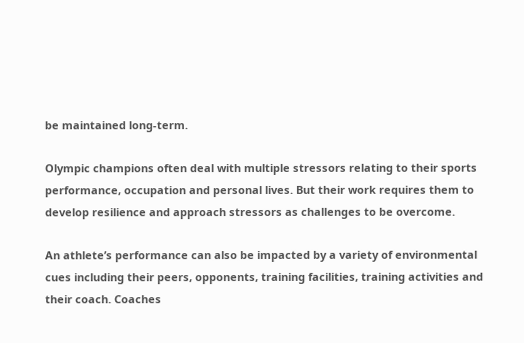be maintained long-term.

Olympic champions often deal with multiple stressors relating to their sports performance, occupation and personal lives. But their work requires them to develop resilience and approach stressors as challenges to be overcome.

An athlete’s performance can also be impacted by a variety of environmental cues including their peers, opponents, training facilities, training activities and their coach. Coaches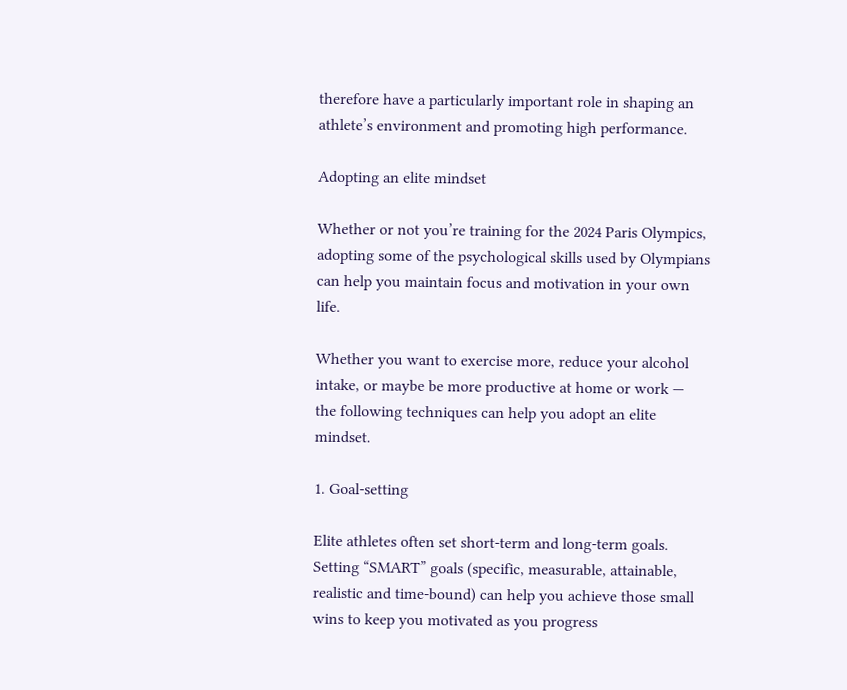therefore have a particularly important role in shaping an athlete’s environment and promoting high performance.

Adopting an elite mindset

Whether or not you’re training for the 2024 Paris Olympics, adopting some of the psychological skills used by Olympians can help you maintain focus and motivation in your own life.

Whether you want to exercise more, reduce your alcohol intake, or maybe be more productive at home or work — the following techniques can help you adopt an elite mindset.

1. Goal-setting

Elite athletes often set short-term and long-term goals. Setting “SMART” goals (specific, measurable, attainable, realistic and time-bound) can help you achieve those small wins to keep you motivated as you progress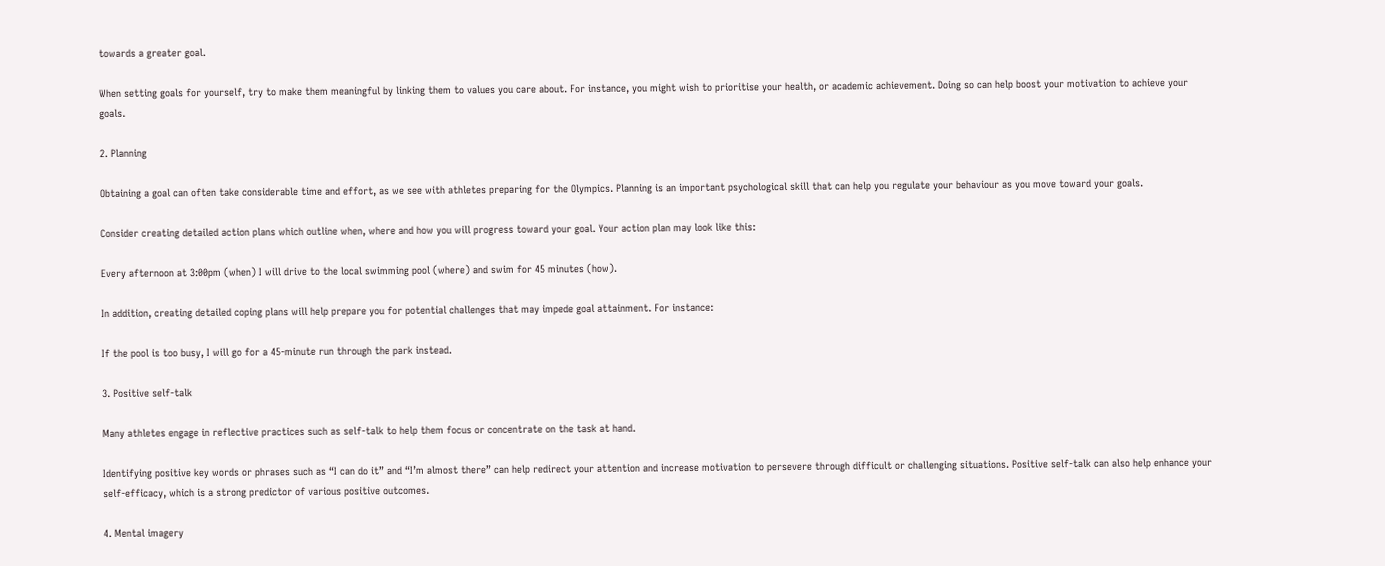towards a greater goal.

When setting goals for yourself, try to make them meaningful by linking them to values you care about. For instance, you might wish to prioritise your health, or academic achievement. Doing so can help boost your motivation to achieve your goals.

2. Planning

Obtaining a goal can often take considerable time and effort, as we see with athletes preparing for the Olympics. Planning is an important psychological skill that can help you regulate your behaviour as you move toward your goals.

Consider creating detailed action plans which outline when, where and how you will progress toward your goal. Your action plan may look like this:

Every afternoon at 3:00pm (when) I will drive to the local swimming pool (where) and swim for 45 minutes (how).

In addition, creating detailed coping plans will help prepare you for potential challenges that may impede goal attainment. For instance:

If the pool is too busy, I will go for a 45-minute run through the park instead.

3. Positive self-talk

Many athletes engage in reflective practices such as self-talk to help them focus or concentrate on the task at hand.

Identifying positive key words or phrases such as “I can do it” and “I’m almost there” can help redirect your attention and increase motivation to persevere through difficult or challenging situations. Positive self-talk can also help enhance your self-efficacy, which is a strong predictor of various positive outcomes.

4. Mental imagery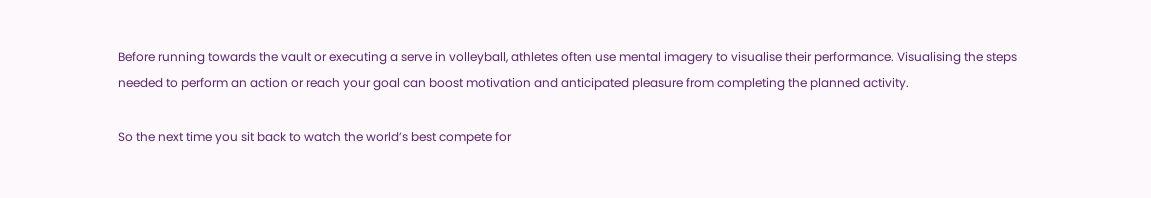Before running towards the vault or executing a serve in volleyball, athletes often use mental imagery to visualise their performance. Visualising the steps needed to perform an action or reach your goal can boost motivation and anticipated pleasure from completing the planned activity.

So the next time you sit back to watch the world’s best compete for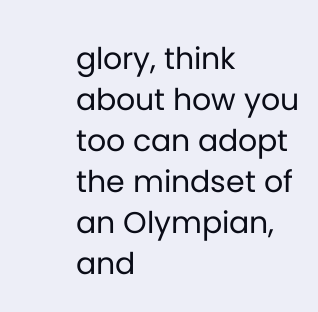glory, think about how you too can adopt the mindset of an Olympian, and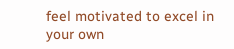feel motivated to excel in your own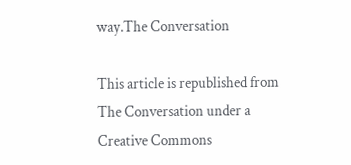way.The Conversation

This article is republished from The Conversation under a Creative Commons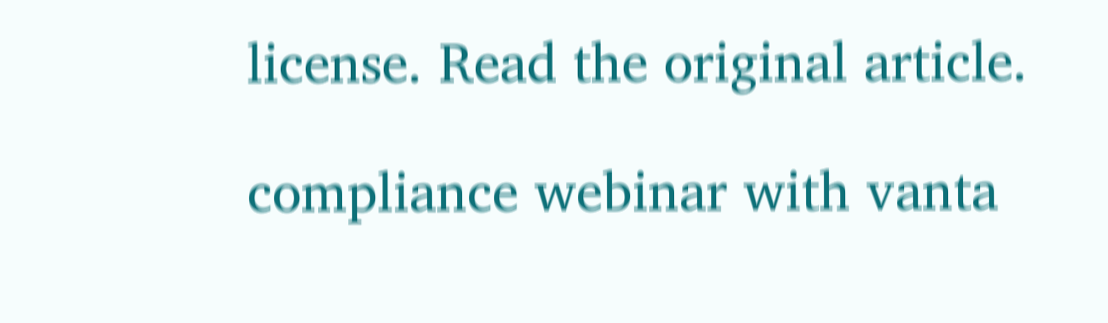license. Read the original article.

compliance webinar with vanta